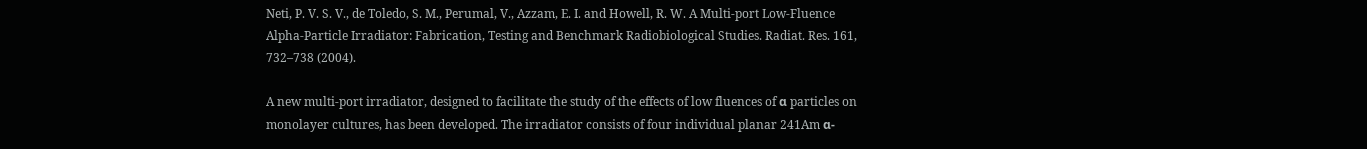Neti, P. V. S. V., de Toledo, S. M., Perumal, V., Azzam, E. I. and Howell, R. W. A Multi-port Low-Fluence Alpha-Particle Irradiator: Fabrication, Testing and Benchmark Radiobiological Studies. Radiat. Res. 161, 732–738 (2004).

A new multi-port irradiator, designed to facilitate the study of the effects of low fluences of α particles on monolayer cultures, has been developed. The irradiator consists of four individual planar 241Am α-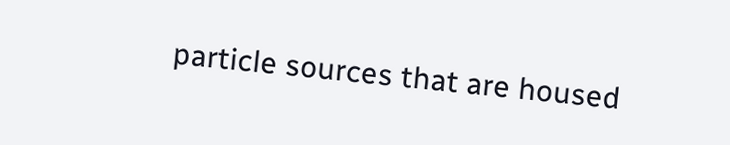particle sources that are housed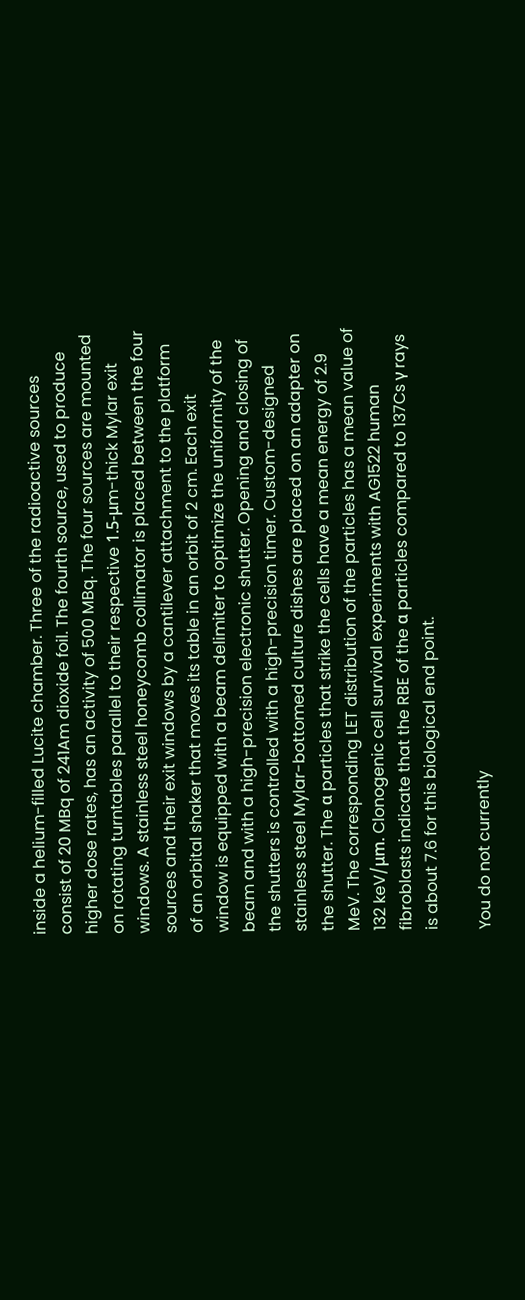inside a helium-filled Lucite chamber. Three of the radioactive sources consist of 20 MBq of 241Am dioxide foil. The fourth source, used to produce higher dose rates, has an activity of 500 MBq. The four sources are mounted on rotating turntables parallel to their respective 1.5-μm-thick Mylar exit windows. A stainless steel honeycomb collimator is placed between the four sources and their exit windows by a cantilever attachment to the platform of an orbital shaker that moves its table in an orbit of 2 cm. Each exit window is equipped with a beam delimiter to optimize the uniformity of the beam and with a high-precision electronic shutter. Opening and closing of the shutters is controlled with a high-precision timer. Custom-designed stainless steel Mylar-bottomed culture dishes are placed on an adapter on the shutter. The α particles that strike the cells have a mean energy of 2.9 MeV. The corresponding LET distribution of the particles has a mean value of 132 keV/μm. Clonogenic cell survival experiments with AG1522 human fibroblasts indicate that the RBE of the α particles compared to 137Cs γ rays is about 7.6 for this biological end point.

You do not currently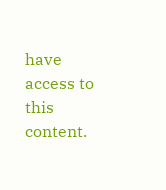have access to this content.